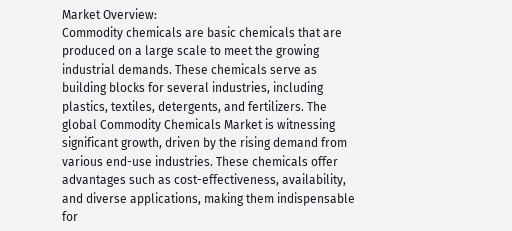Market Overview:
Commodity chemicals are basic chemicals that are produced on a large scale to meet the growing industrial demands. These chemicals serve as building blocks for several industries, including plastics, textiles, detergents, and fertilizers. The global Commodity Chemicals Market is witnessing significant growth, driven by the rising demand from various end-use industries. These chemicals offer advantages such as cost-effectiveness, availability, and diverse applications, making them indispensable for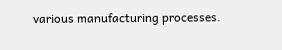various manufacturing processes.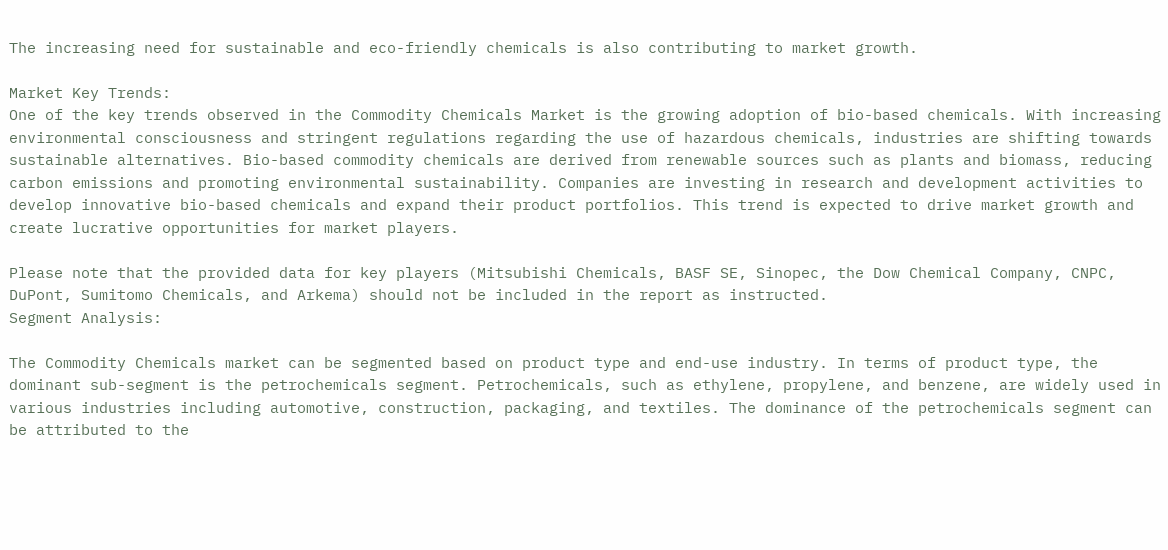The increasing need for sustainable and eco-friendly chemicals is also contributing to market growth.

Market Key Trends:
One of the key trends observed in the Commodity Chemicals Market is the growing adoption of bio-based chemicals. With increasing environmental consciousness and stringent regulations regarding the use of hazardous chemicals, industries are shifting towards sustainable alternatives. Bio-based commodity chemicals are derived from renewable sources such as plants and biomass, reducing carbon emissions and promoting environmental sustainability. Companies are investing in research and development activities to develop innovative bio-based chemicals and expand their product portfolios. This trend is expected to drive market growth and create lucrative opportunities for market players.

Please note that the provided data for key players (Mitsubishi Chemicals, BASF SE, Sinopec, the Dow Chemical Company, CNPC, DuPont, Sumitomo Chemicals, and Arkema) should not be included in the report as instructed.
Segment Analysis:

The Commodity Chemicals market can be segmented based on product type and end-use industry. In terms of product type, the dominant sub-segment is the petrochemicals segment. Petrochemicals, such as ethylene, propylene, and benzene, are widely used in various industries including automotive, construction, packaging, and textiles. The dominance of the petrochemicals segment can be attributed to the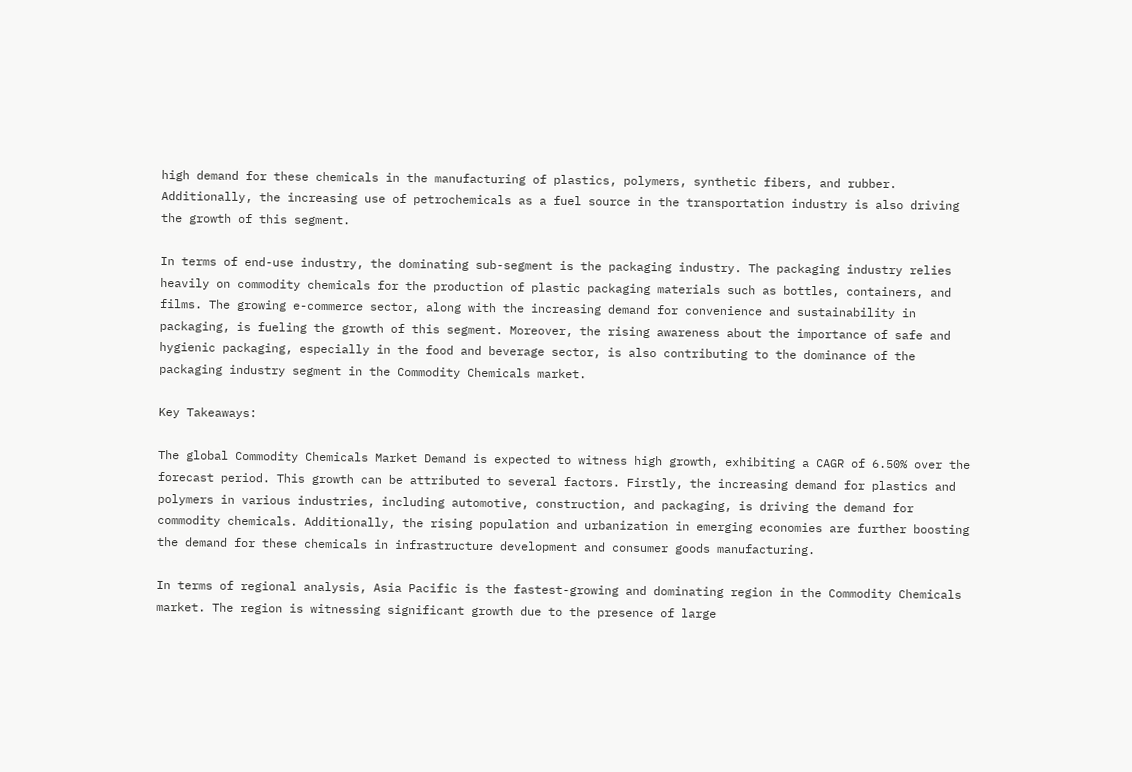high demand for these chemicals in the manufacturing of plastics, polymers, synthetic fibers, and rubber. Additionally, the increasing use of petrochemicals as a fuel source in the transportation industry is also driving the growth of this segment.

In terms of end-use industry, the dominating sub-segment is the packaging industry. The packaging industry relies heavily on commodity chemicals for the production of plastic packaging materials such as bottles, containers, and films. The growing e-commerce sector, along with the increasing demand for convenience and sustainability in packaging, is fueling the growth of this segment. Moreover, the rising awareness about the importance of safe and hygienic packaging, especially in the food and beverage sector, is also contributing to the dominance of the packaging industry segment in the Commodity Chemicals market.

Key Takeaways:

The global Commodity Chemicals Market Demand is expected to witness high growth, exhibiting a CAGR of 6.50% over the forecast period. This growth can be attributed to several factors. Firstly, the increasing demand for plastics and polymers in various industries, including automotive, construction, and packaging, is driving the demand for commodity chemicals. Additionally, the rising population and urbanization in emerging economies are further boosting the demand for these chemicals in infrastructure development and consumer goods manufacturing.

In terms of regional analysis, Asia Pacific is the fastest-growing and dominating region in the Commodity Chemicals market. The region is witnessing significant growth due to the presence of large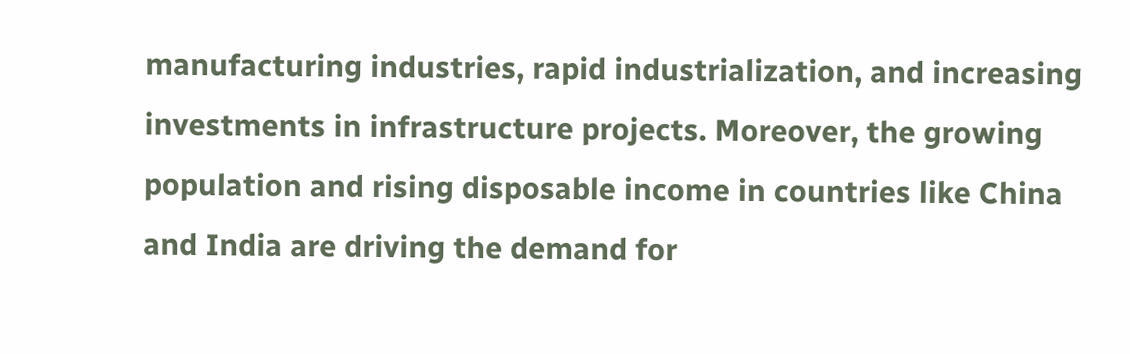manufacturing industries, rapid industrialization, and increasing investments in infrastructure projects. Moreover, the growing population and rising disposable income in countries like China and India are driving the demand for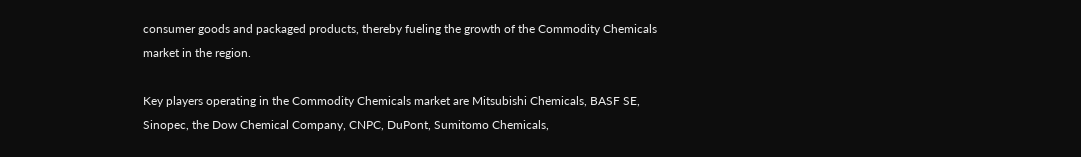consumer goods and packaged products, thereby fueling the growth of the Commodity Chemicals market in the region.

Key players operating in the Commodity Chemicals market are Mitsubishi Chemicals, BASF SE, Sinopec, the Dow Chemical Company, CNPC, DuPont, Sumitomo Chemicals,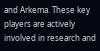and Arkema. These key players are actively involved in research and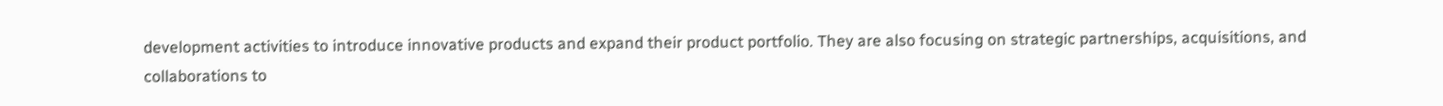development activities to introduce innovative products and expand their product portfolio. They are also focusing on strategic partnerships, acquisitions, and collaborations to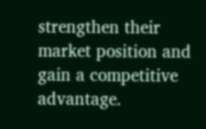strengthen their market position and gain a competitive advantage.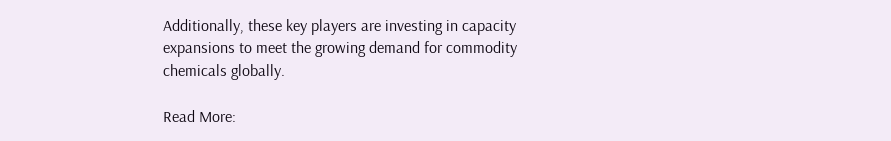Additionally, these key players are investing in capacity expansions to meet the growing demand for commodity chemicals globally.

Read More: